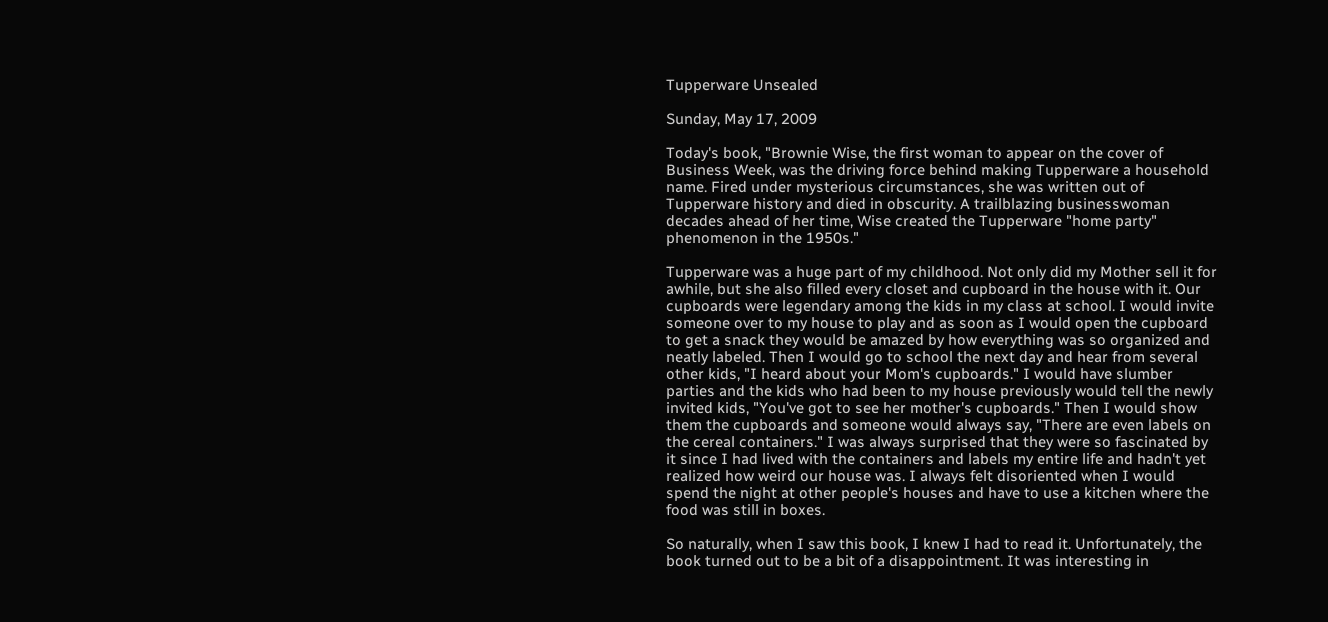Tupperware Unsealed

Sunday, May 17, 2009

Today's book, "Brownie Wise, the first woman to appear on the cover of Business Week, was the driving force behind making Tupperware a household name. Fired under mysterious circumstances, she was written out of Tupperware history and died in obscurity. A trailblazing businesswoman decades ahead of her time, Wise created the Tupperware "home party" phenomenon in the 1950s."

Tupperware was a huge part of my childhood. Not only did my Mother sell it for awhile, but she also filled every closet and cupboard in the house with it. Our cupboards were legendary among the kids in my class at school. I would invite someone over to my house to play and as soon as I would open the cupboard to get a snack they would be amazed by how everything was so organized and neatly labeled. Then I would go to school the next day and hear from several other kids, "I heard about your Mom's cupboards." I would have slumber parties and the kids who had been to my house previously would tell the newly invited kids, "You've got to see her mother's cupboards." Then I would show them the cupboards and someone would always say, "There are even labels on the cereal containers." I was always surprised that they were so fascinated by it since I had lived with the containers and labels my entire life and hadn't yet realized how weird our house was. I always felt disoriented when I would spend the night at other people's houses and have to use a kitchen where the food was still in boxes.

So naturally, when I saw this book, I knew I had to read it. Unfortunately, the book turned out to be a bit of a disappointment. It was interesting in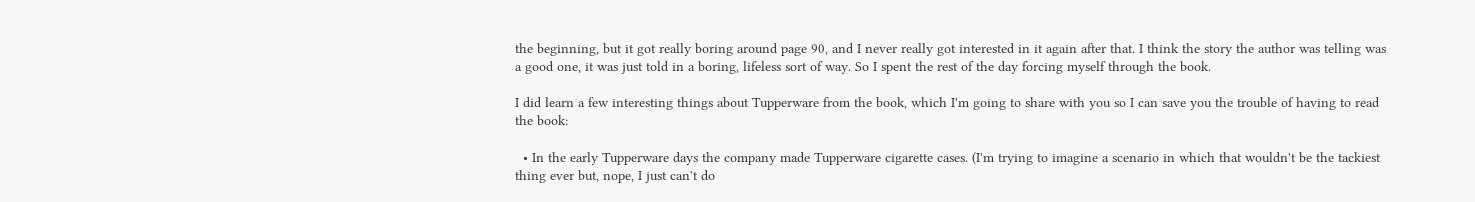the beginning, but it got really boring around page 90, and I never really got interested in it again after that. I think the story the author was telling was a good one, it was just told in a boring, lifeless sort of way. So I spent the rest of the day forcing myself through the book.

I did learn a few interesting things about Tupperware from the book, which I'm going to share with you so I can save you the trouble of having to read the book:

  • In the early Tupperware days the company made Tupperware cigarette cases. (I'm trying to imagine a scenario in which that wouldn't be the tackiest thing ever but, nope, I just can't do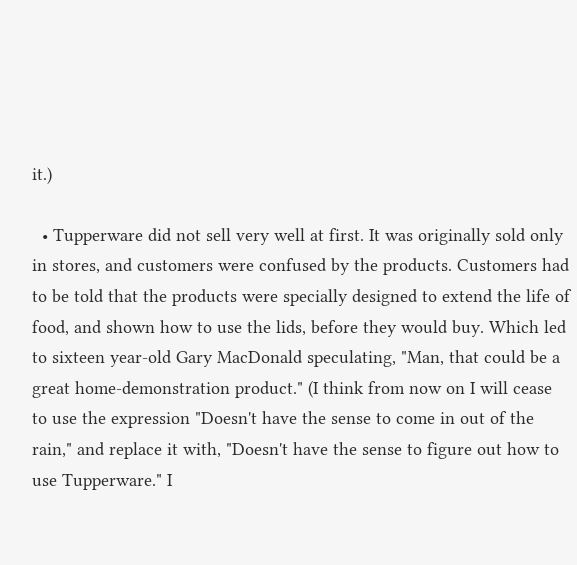it.)

  • Tupperware did not sell very well at first. It was originally sold only in stores, and customers were confused by the products. Customers had to be told that the products were specially designed to extend the life of food, and shown how to use the lids, before they would buy. Which led to sixteen year-old Gary MacDonald speculating, "Man, that could be a great home-demonstration product." (I think from now on I will cease to use the expression "Doesn't have the sense to come in out of the rain," and replace it with, "Doesn't have the sense to figure out how to use Tupperware." I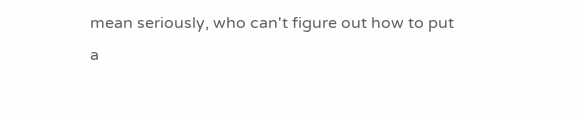mean seriously, who can't figure out how to put a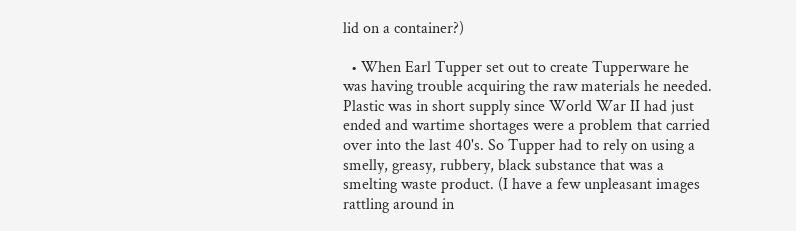lid on a container?)

  • When Earl Tupper set out to create Tupperware he was having trouble acquiring the raw materials he needed. Plastic was in short supply since World War II had just ended and wartime shortages were a problem that carried over into the last 40's. So Tupper had to rely on using a smelly, greasy, rubbery, black substance that was a smelting waste product. (I have a few unpleasant images rattling around in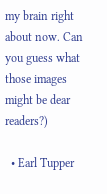my brain right about now. Can you guess what those images might be dear readers?)

  • Earl Tupper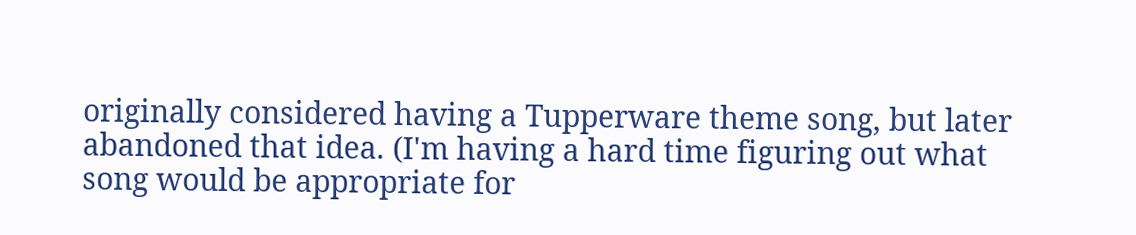originally considered having a Tupperware theme song, but later abandoned that idea. (I'm having a hard time figuring out what song would be appropriate for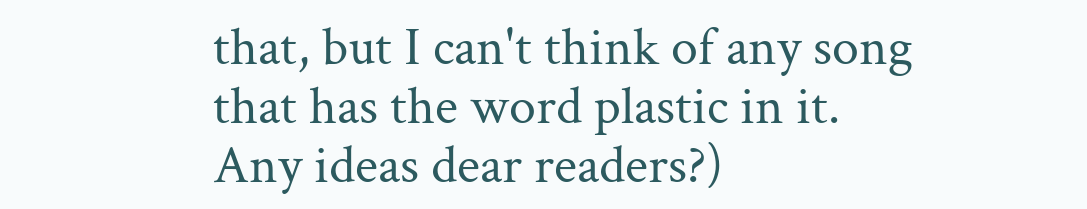that, but I can't think of any song that has the word plastic in it. Any ideas dear readers?)